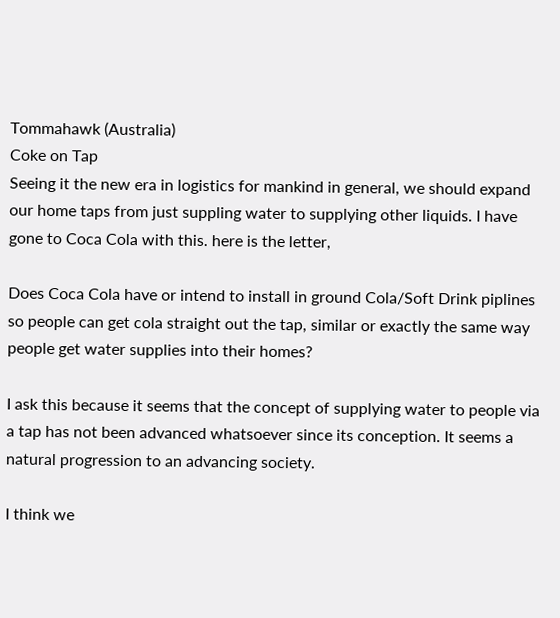Tommahawk (Australia)
Coke on Tap
Seeing it the new era in logistics for mankind in general, we should expand our home taps from just suppling water to supplying other liquids. I have gone to Coca Cola with this. here is the letter,

Does Coca Cola have or intend to install in ground Cola/Soft Drink piplines so people can get cola straight out the tap, similar or exactly the same way people get water supplies into their homes?

I ask this because it seems that the concept of supplying water to people via a tap has not been advanced whatsoever since its conception. It seems a natural progression to an advancing society.

I think we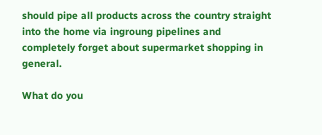should pipe all products across the country straight into the home via ingroung pipelines and completely forget about supermarket shopping in general.

What do you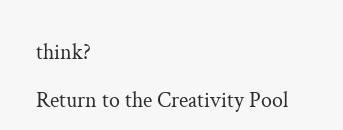think?

Return to the Creativity Pool